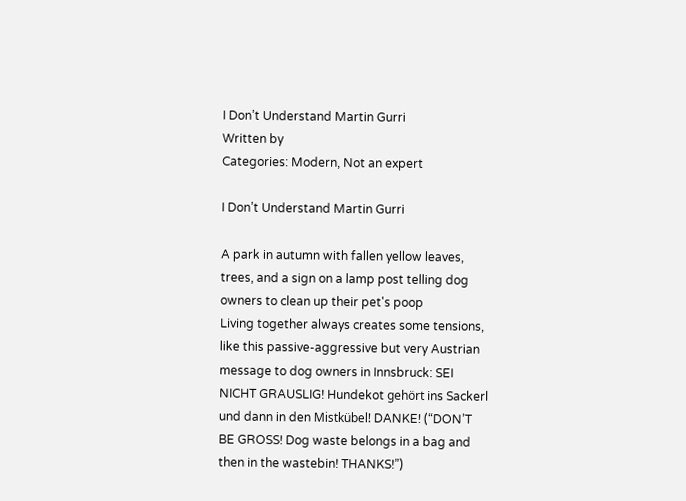I Don’t Understand Martin Gurri
Written by
Categories: Modern, Not an expert

I Don’t Understand Martin Gurri

A park in autumn with fallen yellow leaves, trees, and a sign on a lamp post telling dog owners to clean up their pet's poop
Living together always creates some tensions, like this passive-aggressive but very Austrian message to dog owners in Innsbruck: SEI NICHT GRAUSLIG! Hundekot gehört ins Sackerl und dann in den Mistkübel! DANKE! (“DON’T BE GROSS! Dog waste belongs in a bag and then in the wastebin! THANKS!”)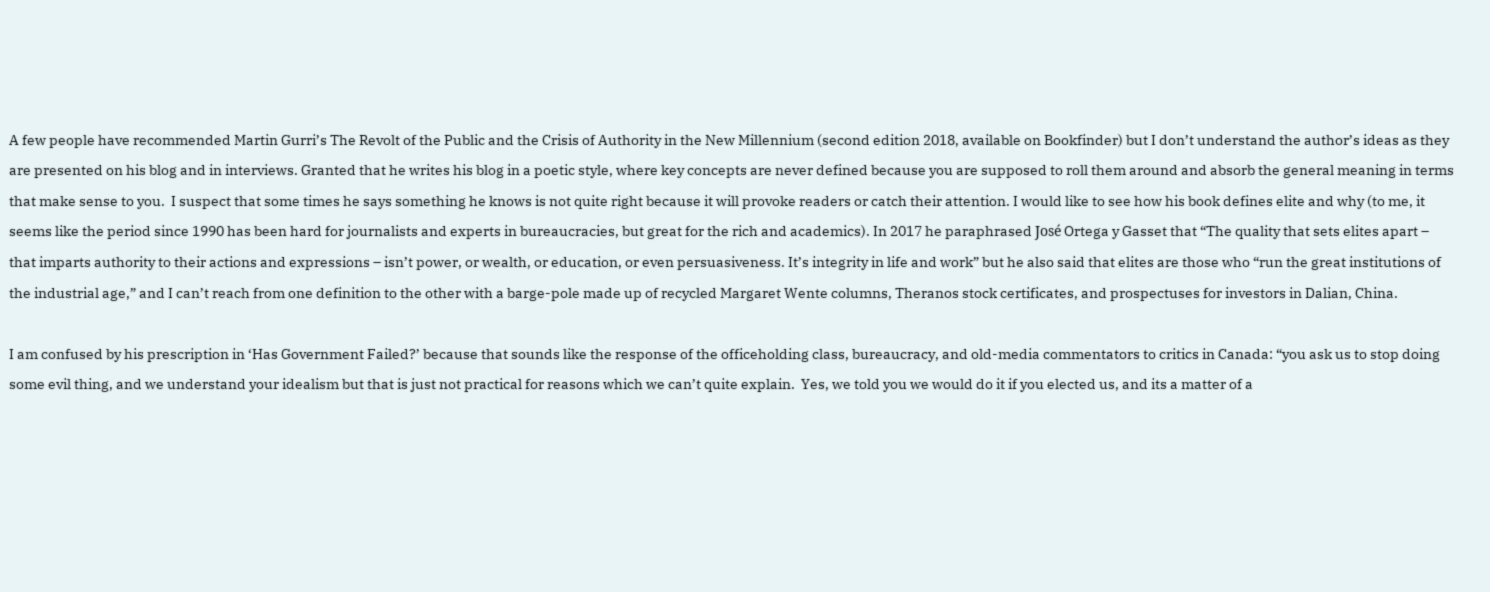A few people have recommended Martin Gurri’s The Revolt of the Public and the Crisis of Authority in the New Millennium (second edition 2018, available on Bookfinder) but I don’t understand the author’s ideas as they are presented on his blog and in interviews. Granted that he writes his blog in a poetic style, where key concepts are never defined because you are supposed to roll them around and absorb the general meaning in terms that make sense to you.  I suspect that some times he says something he knows is not quite right because it will provoke readers or catch their attention. I would like to see how his book defines elite and why (to me, it seems like the period since 1990 has been hard for journalists and experts in bureaucracies, but great for the rich and academics). In 2017 he paraphrased José Ortega y Gasset that “The quality that sets elites apart – that imparts authority to their actions and expressions – isn’t power, or wealth, or education, or even persuasiveness. It’s integrity in life and work” but he also said that elites are those who “run the great institutions of the industrial age,” and I can’t reach from one definition to the other with a barge-pole made up of recycled Margaret Wente columns, Theranos stock certificates, and prospectuses for investors in Dalian, China.

I am confused by his prescription in ‘Has Government Failed?’ because that sounds like the response of the officeholding class, bureaucracy, and old-media commentators to critics in Canada: “you ask us to stop doing some evil thing, and we understand your idealism but that is just not practical for reasons which we can’t quite explain.  Yes, we told you we would do it if you elected us, and its a matter of a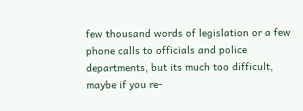few thousand words of legislation or a few phone calls to officials and police departments, but its much too difficult, maybe if you re-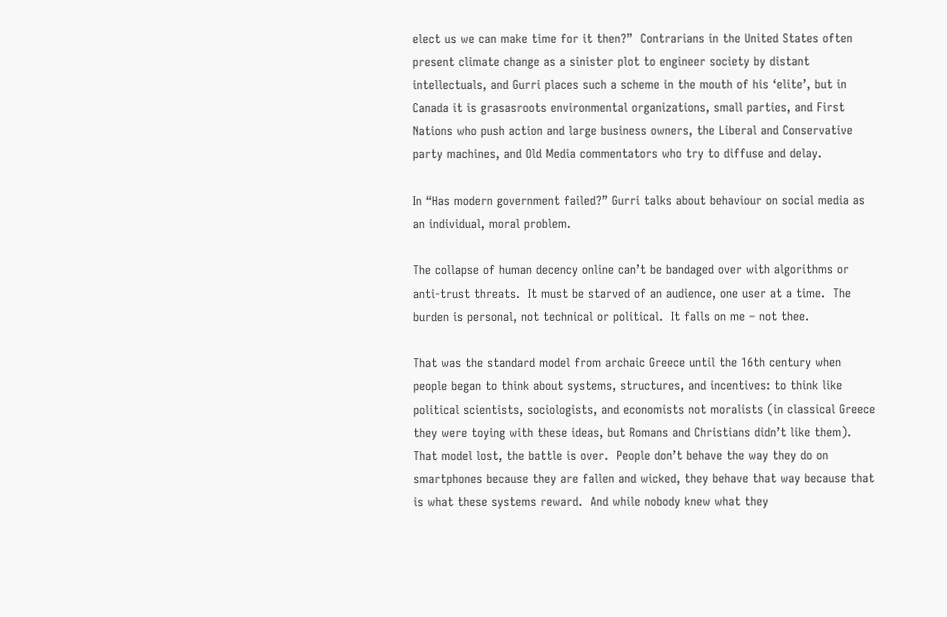elect us we can make time for it then?”  Contrarians in the United States often present climate change as a sinister plot to engineer society by distant intellectuals, and Gurri places such a scheme in the mouth of his ‘elite’, but in Canada it is grasasroots environmental organizations, small parties, and First Nations who push action and large business owners, the Liberal and Conservative party machines, and Old Media commentators who try to diffuse and delay.

In “Has modern government failed?” Gurri talks about behaviour on social media as an individual, moral problem.

The collapse of human decency online can’t be bandaged over with algorithms or anti-trust threats.  It must be starved of an audience, one user at a time.  The burden is personal, not technical or political.  It falls on me – not thee.

That was the standard model from archaic Greece until the 16th century when people began to think about systems, structures, and incentives: to think like political scientists, sociologists, and economists not moralists (in classical Greece they were toying with these ideas, but Romans and Christians didn’t like them).  That model lost, the battle is over.  People don’t behave the way they do on smartphones because they are fallen and wicked, they behave that way because that is what these systems reward.  And while nobody knew what they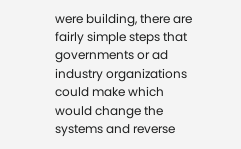were building, there are fairly simple steps that governments or ad industry organizations could make which would change the systems and reverse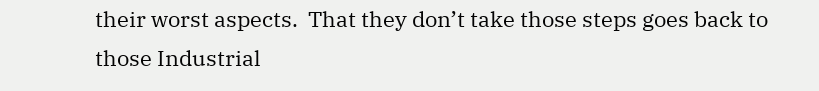their worst aspects.  That they don’t take those steps goes back to those Industrial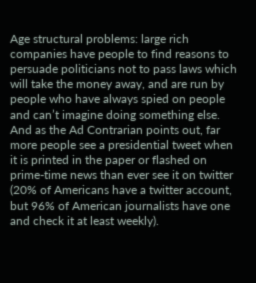Age structural problems: large rich companies have people to find reasons to persuade politicians not to pass laws which will take the money away, and are run by people who have always spied on people and can’t imagine doing something else.  And as the Ad Contrarian points out, far more people see a presidential tweet when it is printed in the paper or flashed on prime-time news than ever see it on twitter (20% of Americans have a twitter account, but 96% of American journalists have one and check it at least weekly).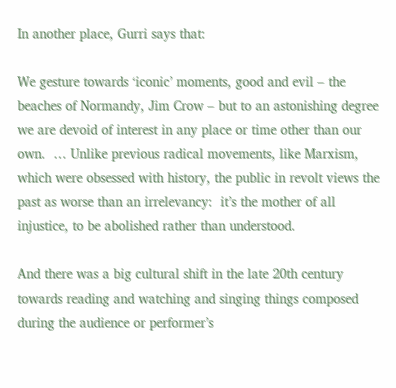In another place, Gurri says that:

We gesture towards ‘iconic’ moments, good and evil – the beaches of Normandy, Jim Crow – but to an astonishing degree we are devoid of interest in any place or time other than our own.  … Unlike previous radical movements, like Marxism, which were obsessed with history, the public in revolt views the past as worse than an irrelevancy:  it’s the mother of all injustice, to be abolished rather than understood.

And there was a big cultural shift in the late 20th century towards reading and watching and singing things composed during the audience or performer’s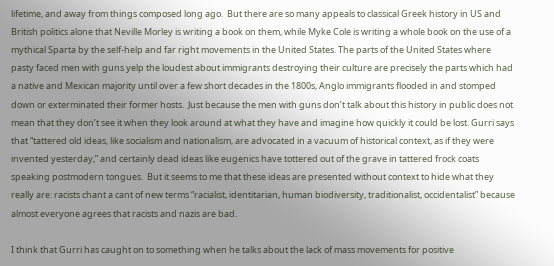lifetime, and away from things composed long ago.  But there are so many appeals to classical Greek history in US and British politics alone that Neville Morley is writing a book on them, while Myke Cole is writing a whole book on the use of a mythical Sparta by the self-help and far right movements in the United States. The parts of the United States where pasty faced men with guns yelp the loudest about immigrants destroying their culture are precisely the parts which had a native and Mexican majority until over a few short decades in the 1800s, Anglo immigrants flooded in and stomped down or exterminated their former hosts.  Just because the men with guns don’t talk about this history in public does not mean that they don’t see it when they look around at what they have and imagine how quickly it could be lost. Gurri says that “tattered old ideas, like socialism and nationalism, are advocated in a vacuum of historical context, as if they were invented yesterday,” and certainly dead ideas like eugenics have tottered out of the grave in tattered frock coats speaking postmodern tongues.  But it seems to me that these ideas are presented without context to hide what they really are: racists chant a cant of new terms “racialist, identitarian, human biodiversity, traditionalist, occidentalist” because almost everyone agrees that racists and nazis are bad.

I think that Gurri has caught on to something when he talks about the lack of mass movements for positive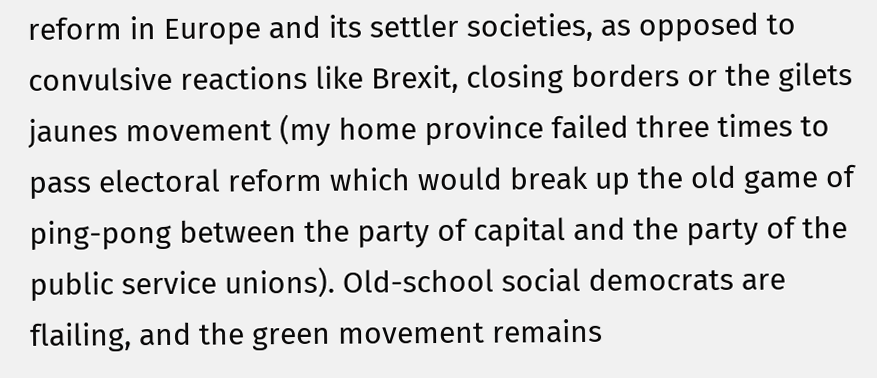reform in Europe and its settler societies, as opposed to convulsive reactions like Brexit, closing borders or the gilets jaunes movement (my home province failed three times to pass electoral reform which would break up the old game of ping-pong between the party of capital and the party of the public service unions). Old-school social democrats are flailing, and the green movement remains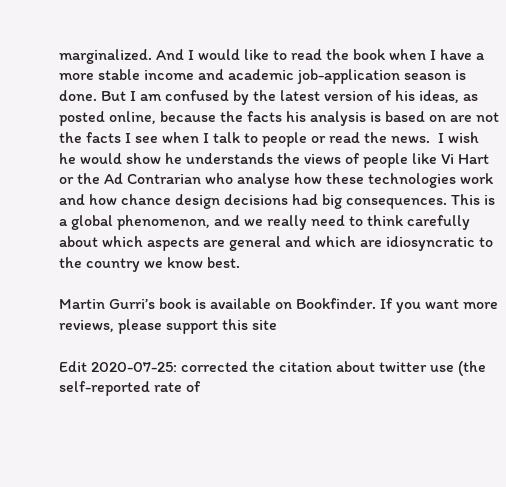marginalized. And I would like to read the book when I have a more stable income and academic job-application season is done. But I am confused by the latest version of his ideas, as posted online, because the facts his analysis is based on are not the facts I see when I talk to people or read the news.  I wish he would show he understands the views of people like Vi Hart or the Ad Contrarian who analyse how these technologies work and how chance design decisions had big consequences. This is a global phenomenon, and we really need to think carefully about which aspects are general and which are idiosyncratic to the country we know best.

Martin Gurri’s book is available on Bookfinder. If you want more reviews, please support this site

Edit 2020-07-25: corrected the citation about twitter use (the self-reported rate of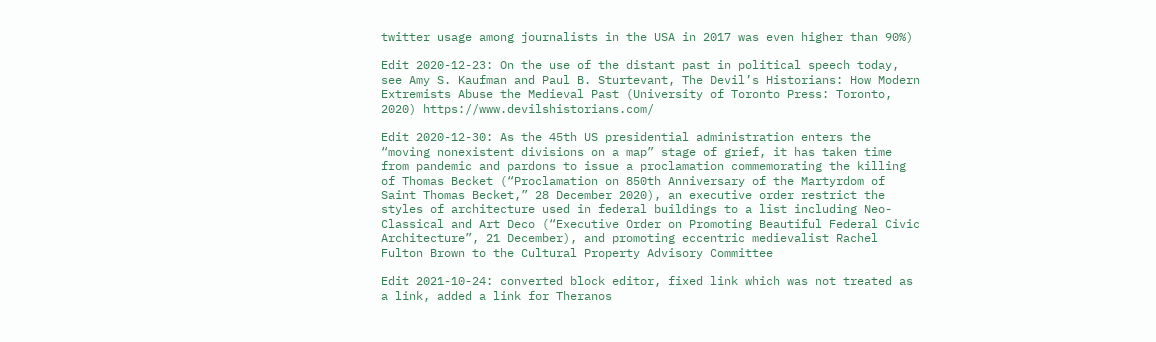twitter usage among journalists in the USA in 2017 was even higher than 90%)

Edit 2020-12-23: On the use of the distant past in political speech today, see Amy S. Kaufman and Paul B. Sturtevant, The Devil’s Historians: How Modern Extremists Abuse the Medieval Past (University of Toronto Press: Toronto, 2020) https://www.devilshistorians.com/

Edit 2020-12-30: As the 45th US presidential administration enters the “moving nonexistent divisions on a map” stage of grief, it has taken time from pandemic and pardons to issue a proclamation commemorating the killing of Thomas Becket (“Proclamation on 850th Anniversary of the Martyrdom of Saint Thomas Becket,” 28 December 2020), an executive order restrict the styles of architecture used in federal buildings to a list including Neo-Classical and Art Deco (“Executive Order on Promoting Beautiful Federal Civic Architecture”, 21 December), and promoting eccentric medievalist Rachel Fulton Brown to the Cultural Property Advisory Committee

Edit 2021-10-24: converted block editor, fixed link which was not treated as a link, added a link for Theranos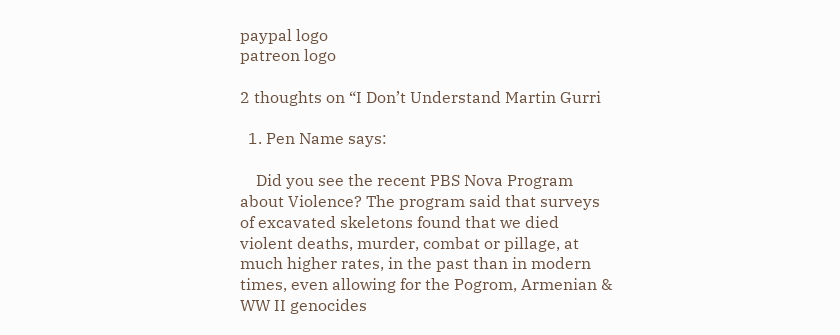paypal logo
patreon logo

2 thoughts on “I Don’t Understand Martin Gurri

  1. Pen Name says:

    Did you see the recent PBS Nova Program about Violence? The program said that surveys of excavated skeletons found that we died violent deaths, murder, combat or pillage, at much higher rates, in the past than in modern times, even allowing for the Pogrom, Armenian & WW II genocides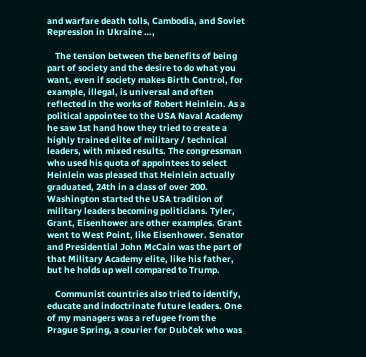and warfare death tolls, Cambodia, and Soviet Repression in Ukraine …,

    The tension between the benefits of being part of society and the desire to do what you want, even if society makes Birth Control, for example, illegal, is universal and often reflected in the works of Robert Heinlein. As a political appointee to the USA Naval Academy he saw 1st hand how they tried to create a highly trained elite of military / technical leaders, with mixed results. The congressman who used his quota of appointees to select Heinlein was pleased that Heinlein actually graduated, 24th in a class of over 200. Washington started the USA tradition of military leaders becoming politicians. Tyler, Grant, Eisenhower are other examples. Grant went to West Point, like Eisenhower. Senator and Presidential John McCain was the part of that Military Academy elite, like his father, but he holds up well compared to Trump.

    Communist countries also tried to identify, educate and indoctrinate future leaders. One of my managers was a refugee from the Prague Spring, a courier for Dubček who was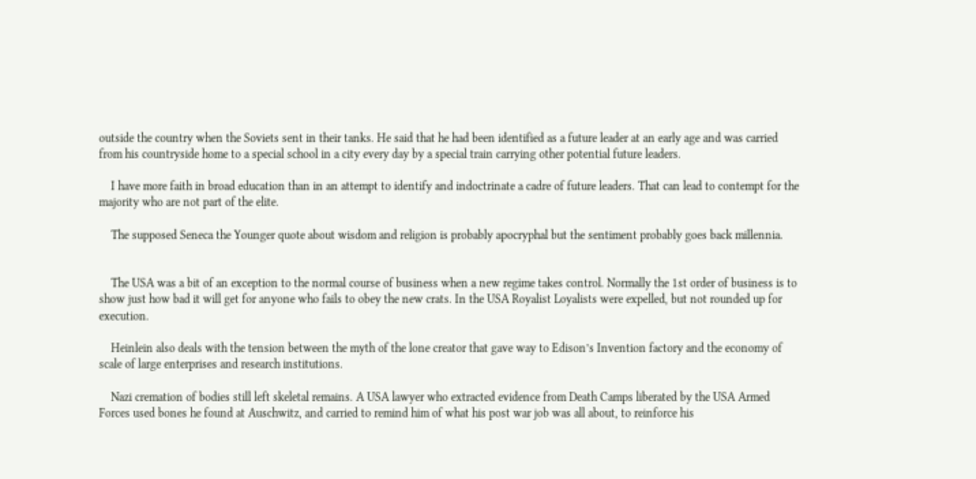outside the country when the Soviets sent in their tanks. He said that he had been identified as a future leader at an early age and was carried from his countryside home to a special school in a city every day by a special train carrying other potential future leaders.

    I have more faith in broad education than in an attempt to identify and indoctrinate a cadre of future leaders. That can lead to contempt for the majority who are not part of the elite.

    The supposed Seneca the Younger quote about wisdom and religion is probably apocryphal but the sentiment probably goes back millennia.


    The USA was a bit of an exception to the normal course of business when a new regime takes control. Normally the 1st order of business is to show just how bad it will get for anyone who fails to obey the new crats. In the USA Royalist Loyalists were expelled, but not rounded up for execution.

    Heinlein also deals with the tension between the myth of the lone creator that gave way to Edison’s Invention factory and the economy of scale of large enterprises and research institutions.

    Nazi cremation of bodies still left skeletal remains. A USA lawyer who extracted evidence from Death Camps liberated by the USA Armed Forces used bones he found at Auschwitz, and carried to remind him of what his post war job was all about, to reinforce his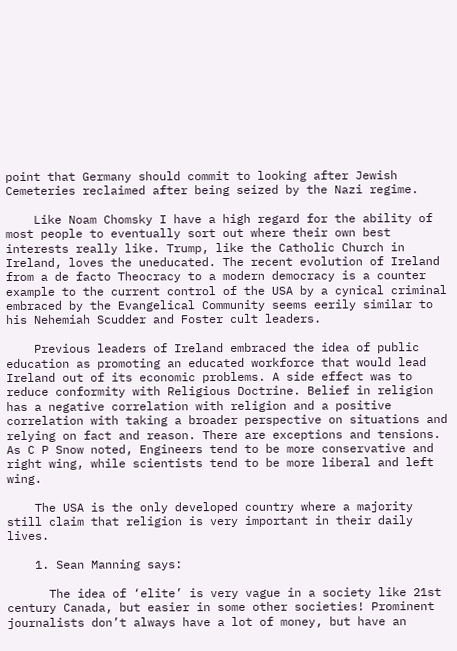point that Germany should commit to looking after Jewish Cemeteries reclaimed after being seized by the Nazi regime.

    Like Noam Chomsky I have a high regard for the ability of most people to eventually sort out where their own best interests really like. Trump, like the Catholic Church in Ireland, loves the uneducated. The recent evolution of Ireland from a de facto Theocracy to a modern democracy is a counter example to the current control of the USA by a cynical criminal embraced by the Evangelical Community seems eerily similar to his Nehemiah Scudder and Foster cult leaders.

    Previous leaders of Ireland embraced the idea of public education as promoting an educated workforce that would lead Ireland out of its economic problems. A side effect was to reduce conformity with Religious Doctrine. Belief in religion has a negative correlation with religion and a positive correlation with taking a broader perspective on situations and relying on fact and reason. There are exceptions and tensions. As C P Snow noted, Engineers tend to be more conservative and right wing, while scientists tend to be more liberal and left wing.

    The USA is the only developed country where a majority still claim that religion is very important in their daily lives.

    1. Sean Manning says:

      The idea of ‘elite’ is very vague in a society like 21st century Canada, but easier in some other societies! Prominent journalists don’t always have a lot of money, but have an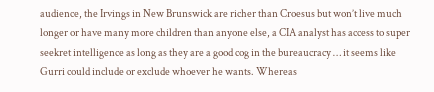audience, the Irvings in New Brunswick are richer than Croesus but won’t live much longer or have many more children than anyone else, a CIA analyst has access to super seekret intelligence as long as they are a good cog in the bureaucracy … it seems like Gurri could include or exclude whoever he wants. Whereas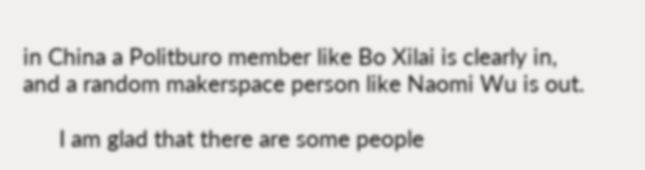in China a Politburo member like Bo Xilai is clearly in, and a random makerspace person like Naomi Wu is out.

      I am glad that there are some people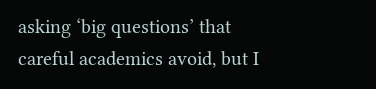asking ‘big questions’ that careful academics avoid, but I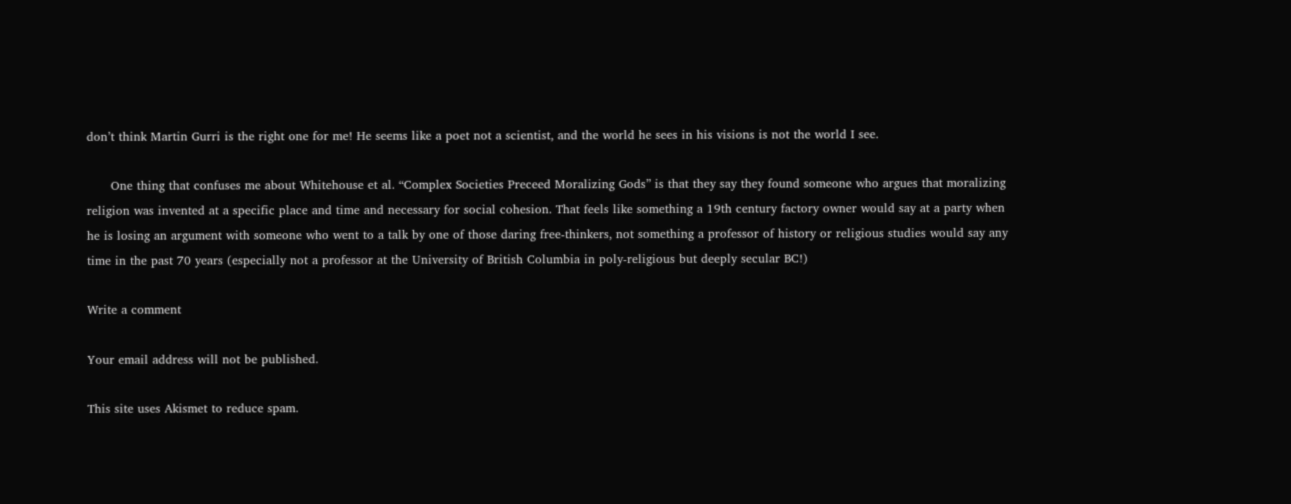don’t think Martin Gurri is the right one for me! He seems like a poet not a scientist, and the world he sees in his visions is not the world I see.

      One thing that confuses me about Whitehouse et al. “Complex Societies Preceed Moralizing Gods” is that they say they found someone who argues that moralizing religion was invented at a specific place and time and necessary for social cohesion. That feels like something a 19th century factory owner would say at a party when he is losing an argument with someone who went to a talk by one of those daring free-thinkers, not something a professor of history or religious studies would say any time in the past 70 years (especially not a professor at the University of British Columbia in poly-religious but deeply secular BC!)

Write a comment

Your email address will not be published.

This site uses Akismet to reduce spam.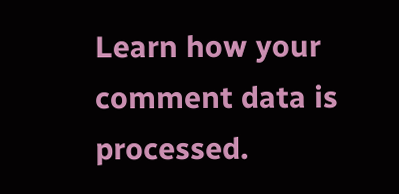Learn how your comment data is processed.